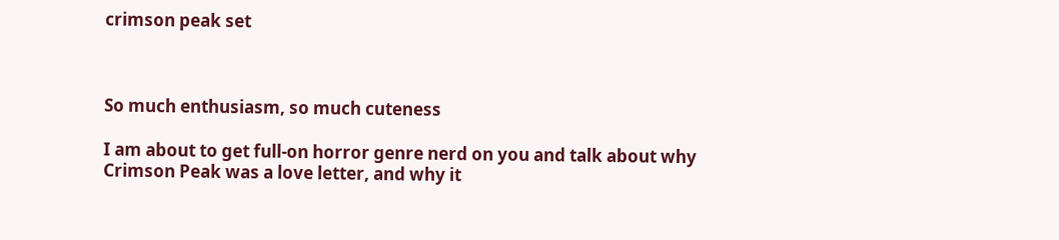crimson peak set



So much enthusiasm, so much cuteness

I am about to get full-on horror genre nerd on you and talk about why Crimson Peak was a love letter, and why it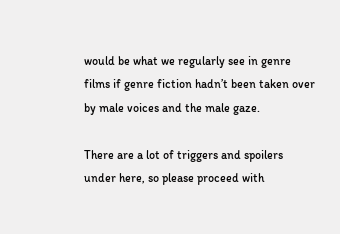would be what we regularly see in genre films if genre fiction hadn’t been taken over by male voices and the male gaze.

There are a lot of triggers and spoilers under here, so please proceed with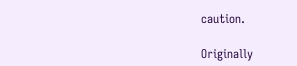caution.

Originally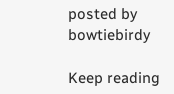posted by bowtiebirdy

Keep reading